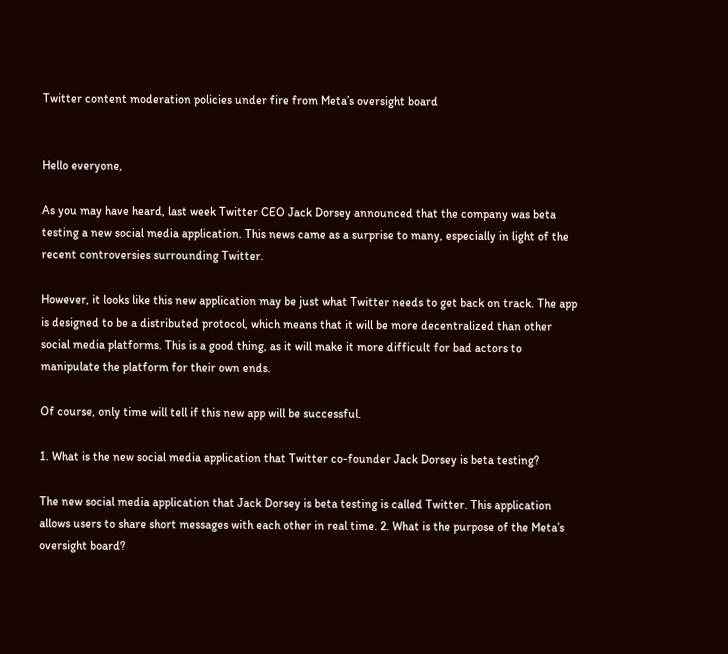Twitter content moderation policies under fire from Meta’s oversight board


Hello everyone,

As you may have heard, last week Twitter CEO Jack Dorsey announced that the company was beta testing a new social media application. This news came as a surprise to many, especially in light of the recent controversies surrounding Twitter.

However, it looks like this new application may be just what Twitter needs to get back on track. The app is designed to be a distributed protocol, which means that it will be more decentralized than other social media platforms. This is a good thing, as it will make it more difficult for bad actors to manipulate the platform for their own ends.

Of course, only time will tell if this new app will be successful.

1. What is the new social media application that Twitter co-founder Jack Dorsey is beta testing?

The new social media application that Jack Dorsey is beta testing is called Twitter. This application allows users to share short messages with each other in real time. 2. What is the purpose of the Meta’s oversight board?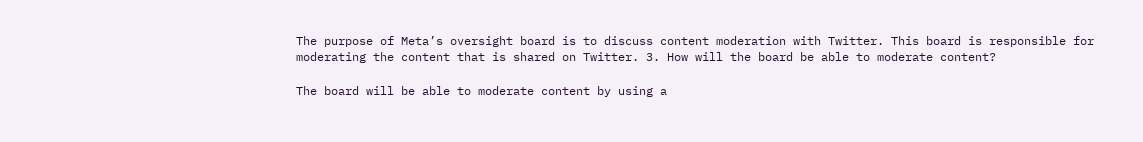The purpose of Meta’s oversight board is to discuss content moderation with Twitter. This board is responsible for moderating the content that is shared on Twitter. 3. How will the board be able to moderate content?

The board will be able to moderate content by using a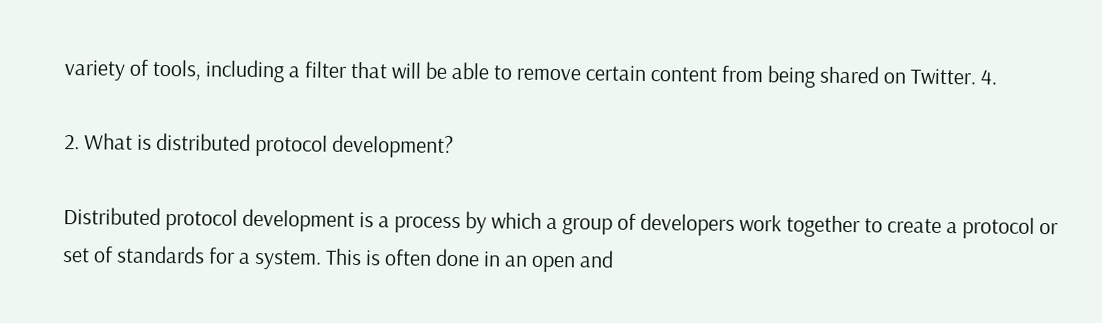variety of tools, including a filter that will be able to remove certain content from being shared on Twitter. 4.

2. What is distributed protocol development?

Distributed protocol development is a process by which a group of developers work together to create a protocol or set of standards for a system. This is often done in an open and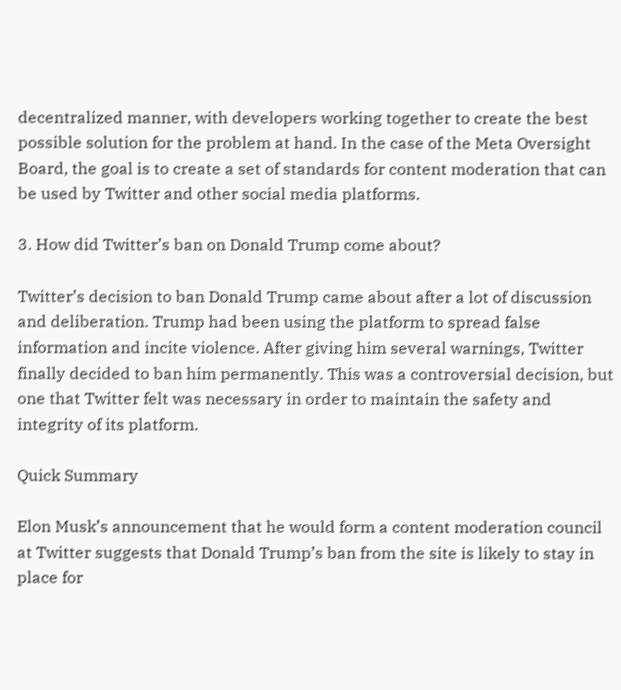decentralized manner, with developers working together to create the best possible solution for the problem at hand. In the case of the Meta Oversight Board, the goal is to create a set of standards for content moderation that can be used by Twitter and other social media platforms.

3. How did Twitter’s ban on Donald Trump come about?

Twitter’s decision to ban Donald Trump came about after a lot of discussion and deliberation. Trump had been using the platform to spread false information and incite violence. After giving him several warnings, Twitter finally decided to ban him permanently. This was a controversial decision, but one that Twitter felt was necessary in order to maintain the safety and integrity of its platform.

Quick Summary

Elon Musk’s announcement that he would form a content moderation council at Twitter suggests that Donald Trump’s ban from the site is likely to stay in place for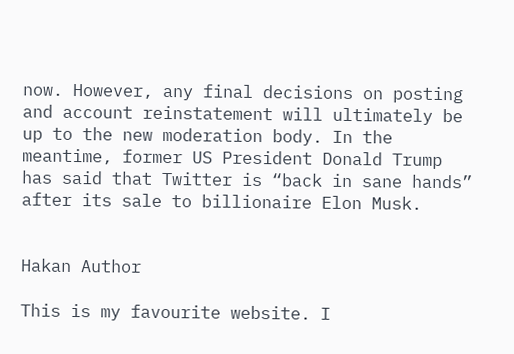now. However, any final decisions on posting and account reinstatement will ultimately be up to the new moderation body. In the meantime, former US President Donald Trump has said that Twitter is “back in sane hands” after its sale to billionaire Elon Musk.


Hakan Author

This is my favourite website. I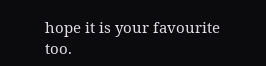hope it is your favourite too.